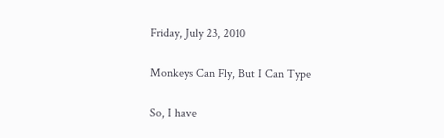Friday, July 23, 2010

Monkeys Can Fly, But I Can Type

So, I have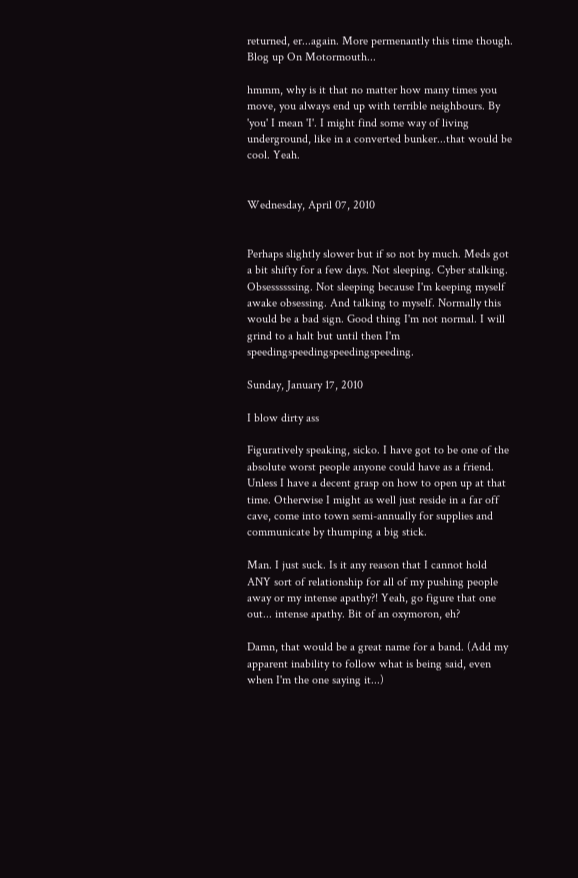returned, er...again. More permenantly this time though. Blog up On Motormouth...

hmmm, why is it that no matter how many times you move, you always end up with terrible neighbours. By 'you' I mean 'I'. I might find some way of living underground, like in a converted bunker...that would be cool. Yeah.


Wednesday, April 07, 2010


Perhaps slightly slower but if so not by much. Meds got a bit shifty for a few days. Not sleeping. Cyber stalking. Obsessssssing. Not sleeping because I'm keeping myself awake obsessing. And talking to myself. Normally this would be a bad sign. Good thing I'm not normal. I will grind to a halt but until then I'm speedingspeedingspeedingspeeding.

Sunday, January 17, 2010

I blow dirty ass

Figuratively speaking, sicko. I have got to be one of the absolute worst people anyone could have as a friend. Unless I have a decent grasp on how to open up at that time. Otherwise I might as well just reside in a far off cave, come into town semi-annually for supplies and communicate by thumping a big stick.

Man. I just suck. Is it any reason that I cannot hold ANY sort of relationship for all of my pushing people away or my intense apathy?! Yeah, go figure that one out... intense apathy. Bit of an oxymoron, eh?

Damn, that would be a great name for a band. (Add my apparent inability to follow what is being said, even when I'm the one saying it...)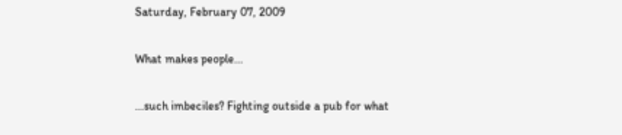Saturday, February 07, 2009

What makes people...

...such imbeciles? Fighting outside a pub for what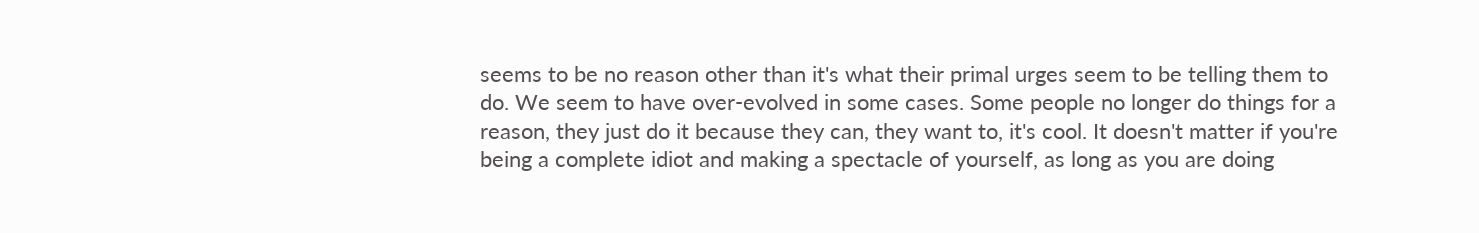seems to be no reason other than it's what their primal urges seem to be telling them to do. We seem to have over-evolved in some cases. Some people no longer do things for a reason, they just do it because they can, they want to, it's cool. It doesn't matter if you're being a complete idiot and making a spectacle of yourself, as long as you are doing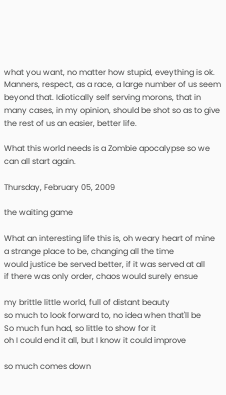what you want, no matter how stupid, eveything is ok. Manners, respect, as a race, a large number of us seem beyond that. Idiotically self serving morons, that in many cases, in my opinion, should be shot so as to give the rest of us an easier, better life.

What this world needs is a Zombie apocalypse so we can all start again.

Thursday, February 05, 2009

the waiting game

What an interesting life this is, oh weary heart of mine
a strange place to be, changing all the time
would justice be served better, if it was served at all
if there was only order, chaos would surely ensue

my brittle little world, full of distant beauty
so much to look forward to, no idea when that'll be
So much fun had, so little to show for it
oh I could end it all, but I know it could improve

so much comes down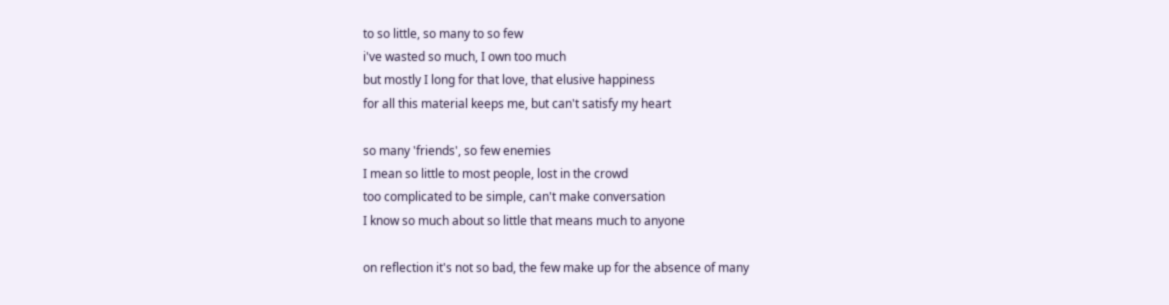to so little, so many to so few
i've wasted so much, I own too much
but mostly I long for that love, that elusive happiness
for all this material keeps me, but can't satisfy my heart

so many 'friends', so few enemies
I mean so little to most people, lost in the crowd
too complicated to be simple, can't make conversation
I know so much about so little that means much to anyone

on reflection it's not so bad, the few make up for the absence of many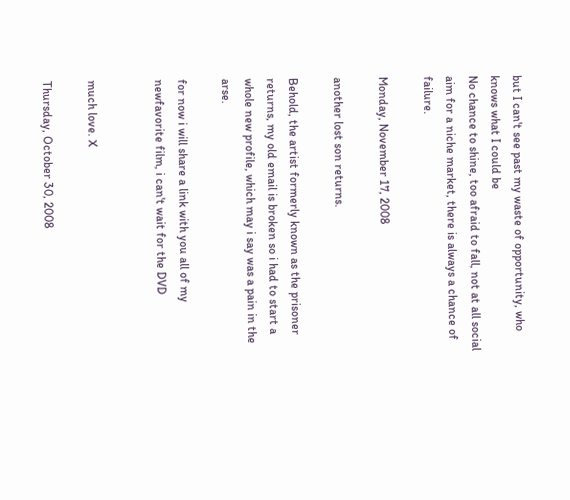but I can't see past my waste of opportunity, who knows what I could be
No chance to shine, too afraid to fall, not at all social
aim for a niche market, there is always a chance of failure.

Monday, November 17, 2008

another lost son returns.

Behold, the artist formerly known as the prisoner returns, my old email is broken so i had to start a whole new profile, which may i say was a pain in the arse.

for now i will share a link with you all of my newfavorite film, i can't wait for the DVD


much love. X

Thursday, October 30, 2008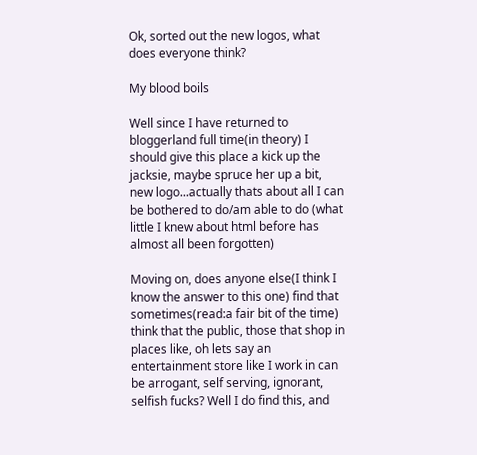Ok, sorted out the new logos, what does everyone think?

My blood boils

Well since I have returned to bloggerland full time(in theory) I should give this place a kick up the jacksie, maybe spruce her up a bit, new logo...actually thats about all I can be bothered to do/am able to do (what little I knew about html before has almost all been forgotten)

Moving on, does anyone else(I think I know the answer to this one) find that sometimes(read:a fair bit of the time) think that the public, those that shop in places like, oh lets say an entertainment store like I work in can be arrogant, self serving, ignorant, selfish fucks? Well I do find this, and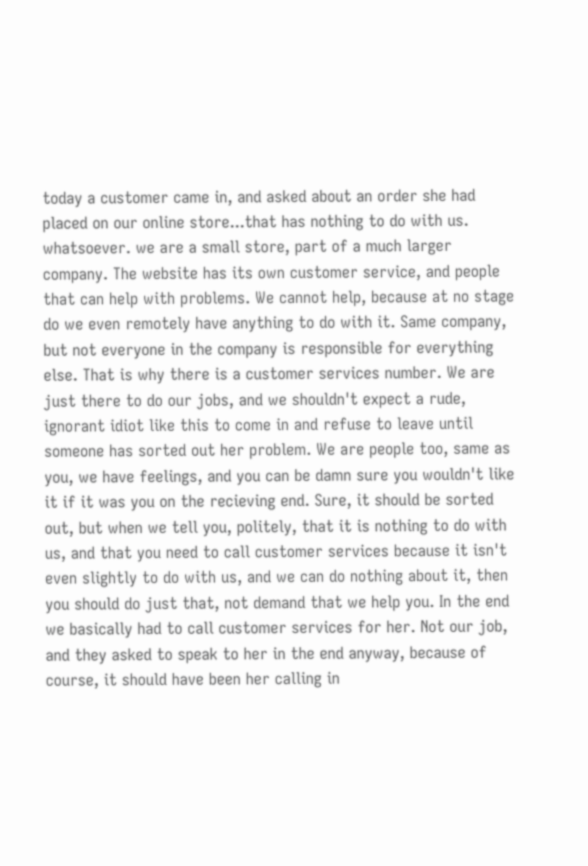today a customer came in, and asked about an order she had placed on our online store...that has nothing to do with us. whatsoever. we are a small store, part of a much larger company. The website has its own customer service, and people that can help with problems. We cannot help, because at no stage do we even remotely have anything to do with it. Same company, but not everyone in the company is responsible for everything else. That is why there is a customer services number. We are just there to do our jobs, and we shouldn't expect a rude, ignorant idiot like this to come in and refuse to leave until someone has sorted out her problem. We are people too, same as you, we have feelings, and you can be damn sure you wouldn't like it if it was you on the recieving end. Sure, it should be sorted out, but when we tell you, politely, that it is nothing to do with us, and that you need to call customer services because it isn't even slightly to do with us, and we can do nothing about it, then you should do just that, not demand that we help you. In the end we basically had to call customer services for her. Not our job, and they asked to speak to her in the end anyway, because of course, it should have been her calling in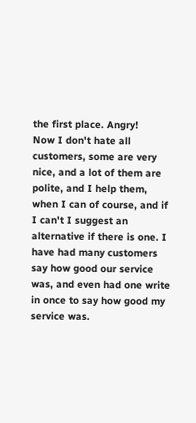the first place. Angry!
Now I don't hate all customers, some are very nice, and a lot of them are polite, and I help them, when I can of course, and if I can't I suggest an alternative if there is one. I have had many customers say how good our service was, and even had one write in once to say how good my service was.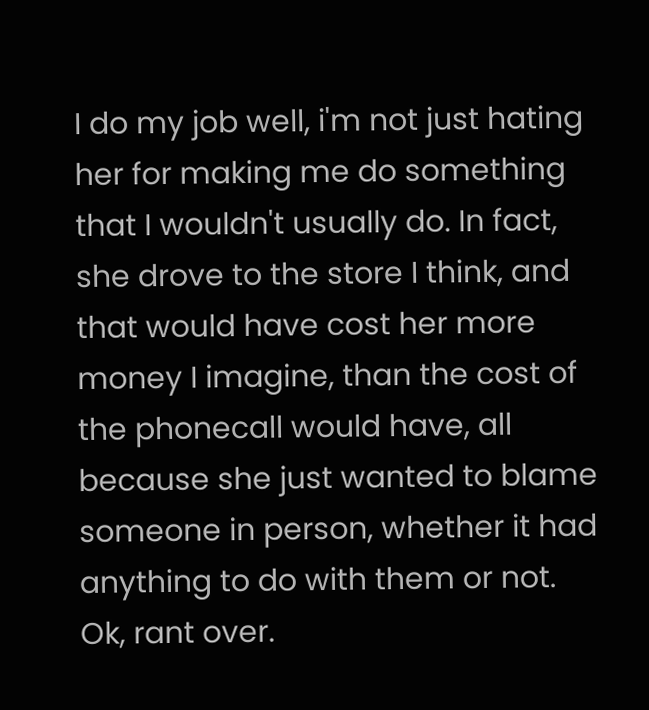I do my job well, i'm not just hating her for making me do something that I wouldn't usually do. In fact, she drove to the store I think, and that would have cost her more money I imagine, than the cost of the phonecall would have, all because she just wanted to blame someone in person, whether it had anything to do with them or not.
Ok, rant over.